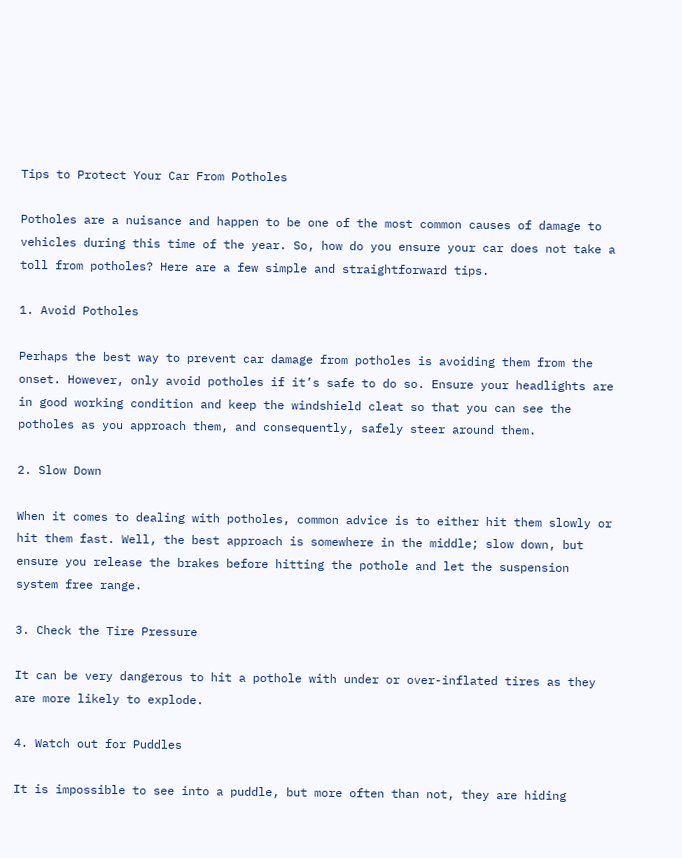Tips to Protect Your Car From Potholes

Potholes are a nuisance and happen to be one of the most common causes of damage to vehicles during this time of the year. So, how do you ensure your car does not take a toll from potholes? Here are a few simple and straightforward tips.

1. Avoid Potholes

Perhaps the best way to prevent car damage from potholes is avoiding them from the onset. However, only avoid potholes if it’s safe to do so. Ensure your headlights are in good working condition and keep the windshield cleat so that you can see the potholes as you approach them, and consequently, safely steer around them.

2. Slow Down

When it comes to dealing with potholes, common advice is to either hit them slowly or hit them fast. Well, the best approach is somewhere in the middle; slow down, but ensure you release the brakes before hitting the pothole and let the suspension system free range.

3. Check the Tire Pressure

It can be very dangerous to hit a pothole with under or over-inflated tires as they are more likely to explode.

4. Watch out for Puddles

It is impossible to see into a puddle, but more often than not, they are hiding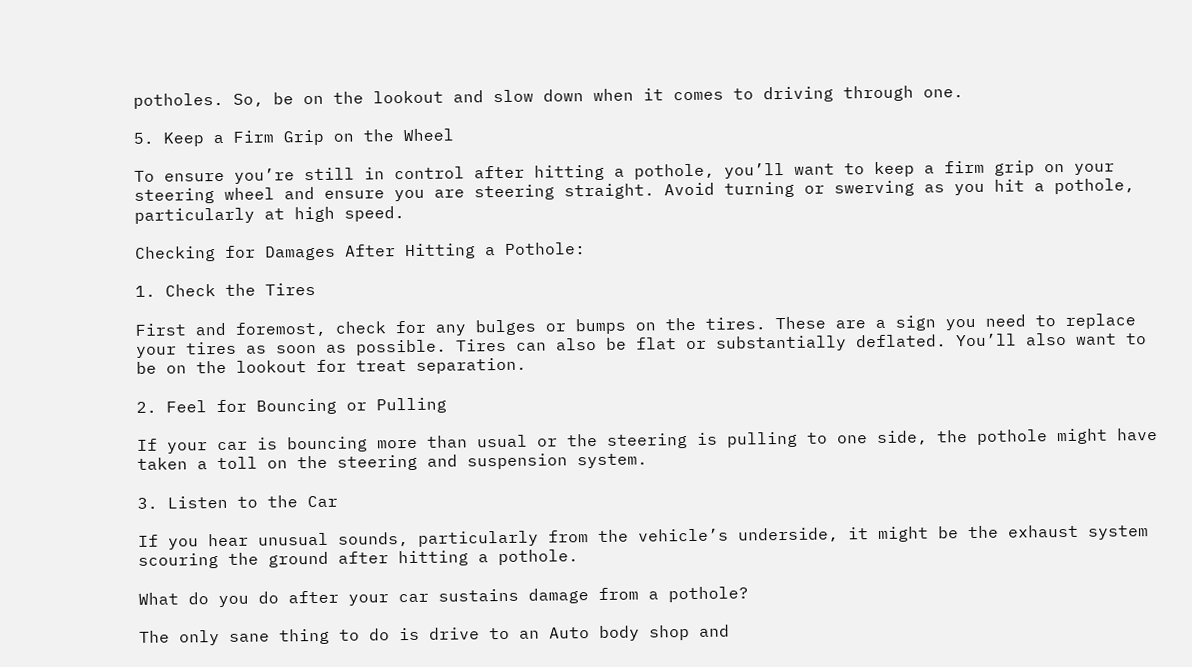potholes. So, be on the lookout and slow down when it comes to driving through one.

5. Keep a Firm Grip on the Wheel

To ensure you’re still in control after hitting a pothole, you’ll want to keep a firm grip on your steering wheel and ensure you are steering straight. Avoid turning or swerving as you hit a pothole, particularly at high speed.

Checking for Damages After Hitting a Pothole:

1. Check the Tires

First and foremost, check for any bulges or bumps on the tires. These are a sign you need to replace your tires as soon as possible. Tires can also be flat or substantially deflated. You’ll also want to be on the lookout for treat separation.

2. Feel for Bouncing or Pulling

If your car is bouncing more than usual or the steering is pulling to one side, the pothole might have taken a toll on the steering and suspension system.

3. Listen to the Car

If you hear unusual sounds, particularly from the vehicle’s underside, it might be the exhaust system scouring the ground after hitting a pothole.

What do you do after your car sustains damage from a pothole?

The only sane thing to do is drive to an Auto body shop and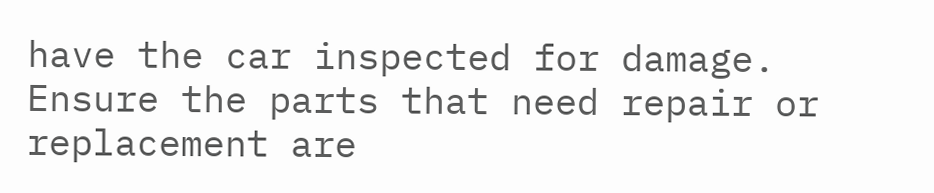have the car inspected for damage. Ensure the parts that need repair or replacement are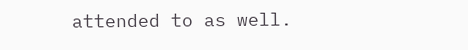attended to as well.